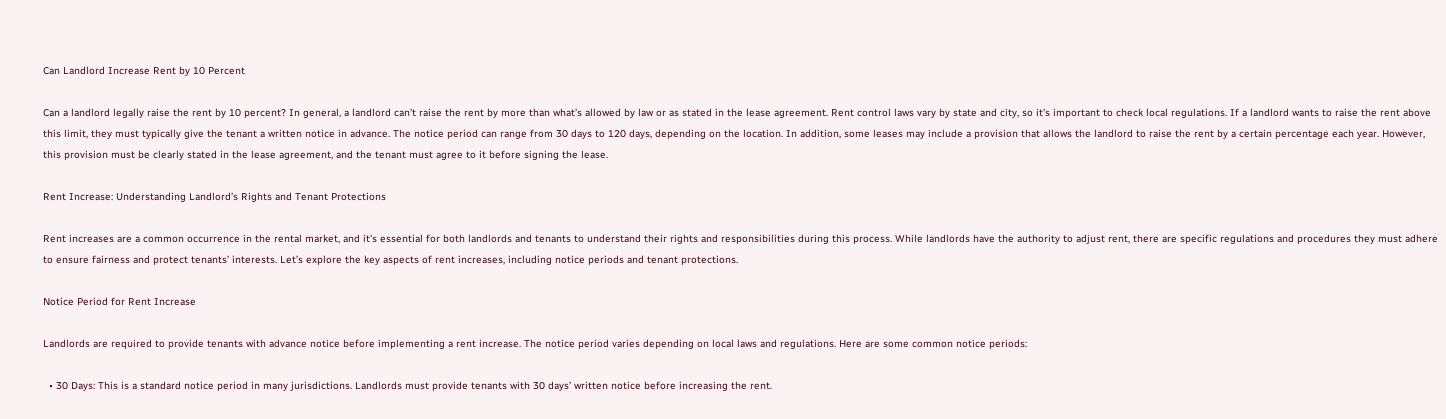Can Landlord Increase Rent by 10 Percent

Can a landlord legally raise the rent by 10 percent? In general, a landlord can’t raise the rent by more than what’s allowed by law or as stated in the lease agreement. Rent control laws vary by state and city, so it’s important to check local regulations. If a landlord wants to raise the rent above this limit, they must typically give the tenant a written notice in advance. The notice period can range from 30 days to 120 days, depending on the location. In addition, some leases may include a provision that allows the landlord to raise the rent by a certain percentage each year. However, this provision must be clearly stated in the lease agreement, and the tenant must agree to it before signing the lease.

Rent Increase: Understanding Landlord’s Rights and Tenant Protections

Rent increases are a common occurrence in the rental market, and it’s essential for both landlords and tenants to understand their rights and responsibilities during this process. While landlords have the authority to adjust rent, there are specific regulations and procedures they must adhere to ensure fairness and protect tenants’ interests. Let’s explore the key aspects of rent increases, including notice periods and tenant protections.

Notice Period for Rent Increase

Landlords are required to provide tenants with advance notice before implementing a rent increase. The notice period varies depending on local laws and regulations. Here are some common notice periods:

  • 30 Days: This is a standard notice period in many jurisdictions. Landlords must provide tenants with 30 days’ written notice before increasing the rent.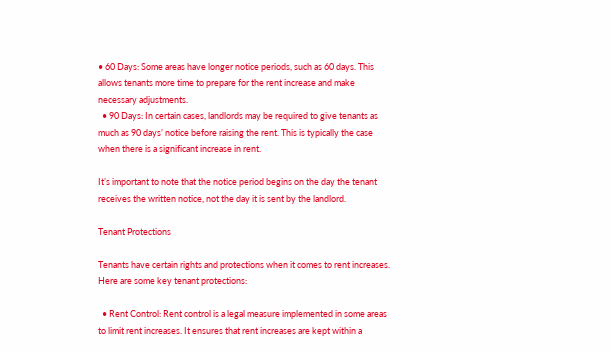• 60 Days: Some areas have longer notice periods, such as 60 days. This allows tenants more time to prepare for the rent increase and make necessary adjustments.
  • 90 Days: In certain cases, landlords may be required to give tenants as much as 90 days’ notice before raising the rent. This is typically the case when there is a significant increase in rent.

It’s important to note that the notice period begins on the day the tenant receives the written notice, not the day it is sent by the landlord.

Tenant Protections

Tenants have certain rights and protections when it comes to rent increases. Here are some key tenant protections:

  • Rent Control: Rent control is a legal measure implemented in some areas to limit rent increases. It ensures that rent increases are kept within a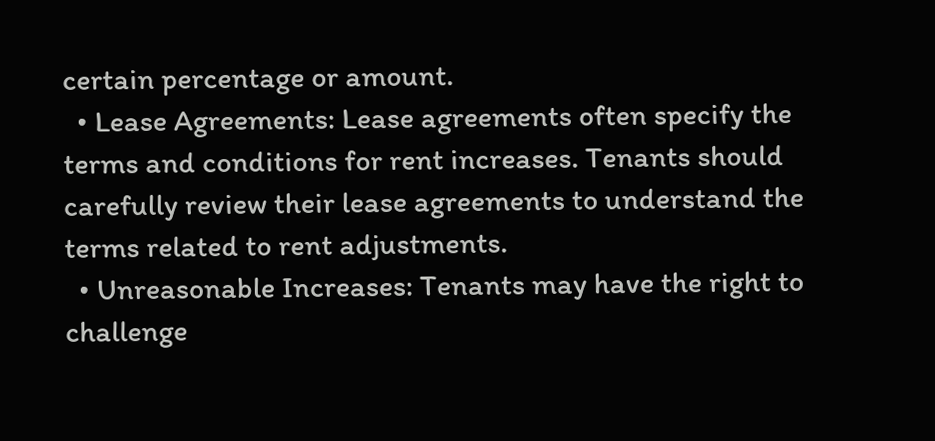certain percentage or amount.
  • Lease Agreements: Lease agreements often specify the terms and conditions for rent increases. Tenants should carefully review their lease agreements to understand the terms related to rent adjustments.
  • Unreasonable Increases: Tenants may have the right to challenge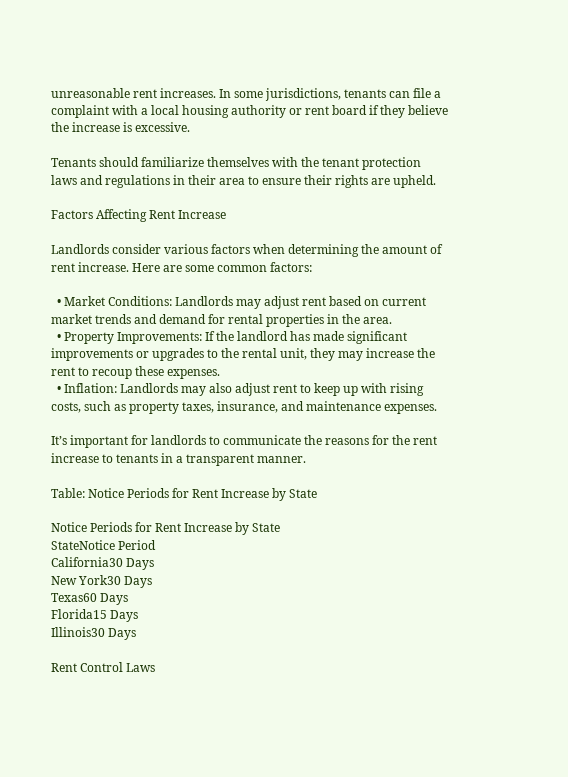unreasonable rent increases. In some jurisdictions, tenants can file a complaint with a local housing authority or rent board if they believe the increase is excessive.

Tenants should familiarize themselves with the tenant protection laws and regulations in their area to ensure their rights are upheld.

Factors Affecting Rent Increase

Landlords consider various factors when determining the amount of rent increase. Here are some common factors:

  • Market Conditions: Landlords may adjust rent based on current market trends and demand for rental properties in the area.
  • Property Improvements: If the landlord has made significant improvements or upgrades to the rental unit, they may increase the rent to recoup these expenses.
  • Inflation: Landlords may also adjust rent to keep up with rising costs, such as property taxes, insurance, and maintenance expenses.

It’s important for landlords to communicate the reasons for the rent increase to tenants in a transparent manner.

Table: Notice Periods for Rent Increase by State

Notice Periods for Rent Increase by State
StateNotice Period
California30 Days
New York30 Days
Texas60 Days
Florida15 Days
Illinois30 Days

Rent Control Laws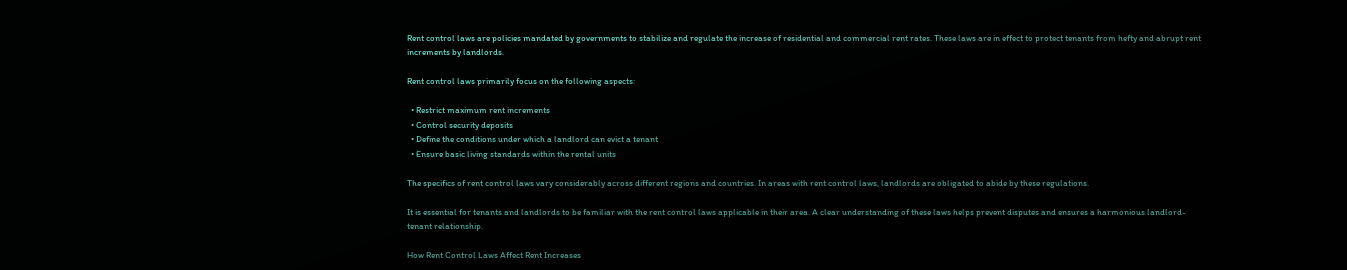Rent control laws are policies mandated by governments to stabilize and regulate the increase of residential and commercial rent rates. These laws are in effect to protect tenants from hefty and abrupt rent increments by landlords.

Rent control laws primarily focus on the following aspects:

  • Restrict maximum rent increments
  • Control security deposits
  • Define the conditions under which a landlord can evict a tenant
  • Ensure basic living standards within the rental units

The specifics of rent control laws vary considerably across different regions and countries. In areas with rent control laws, landlords are obligated to abide by these regulations.

It is essential for tenants and landlords to be familiar with the rent control laws applicable in their area. A clear understanding of these laws helps prevent disputes and ensures a harmonious landlord-tenant relationship.

How Rent Control Laws Affect Rent Increases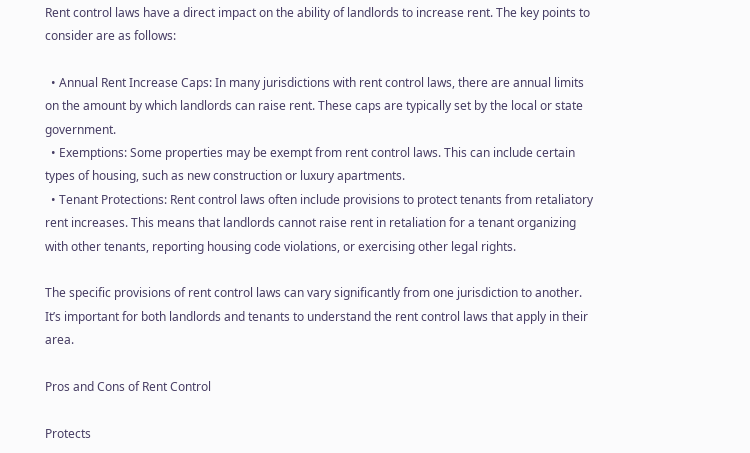Rent control laws have a direct impact on the ability of landlords to increase rent. The key points to consider are as follows:

  • Annual Rent Increase Caps: In many jurisdictions with rent control laws, there are annual limits on the amount by which landlords can raise rent. These caps are typically set by the local or state government.
  • Exemptions: Some properties may be exempt from rent control laws. This can include certain types of housing, such as new construction or luxury apartments.
  • Tenant Protections: Rent control laws often include provisions to protect tenants from retaliatory rent increases. This means that landlords cannot raise rent in retaliation for a tenant organizing with other tenants, reporting housing code violations, or exercising other legal rights.

The specific provisions of rent control laws can vary significantly from one jurisdiction to another. It’s important for both landlords and tenants to understand the rent control laws that apply in their area.

Pros and Cons of Rent Control

Protects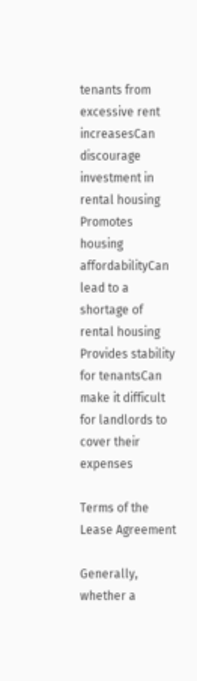tenants from excessive rent increasesCan discourage investment in rental housing
Promotes housing affordabilityCan lead to a shortage of rental housing
Provides stability for tenantsCan make it difficult for landlords to cover their expenses

Terms of the Lease Agreement

Generally, whether a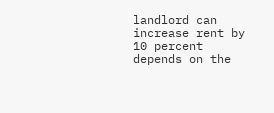landlord can increase rent by 10 percent depends on the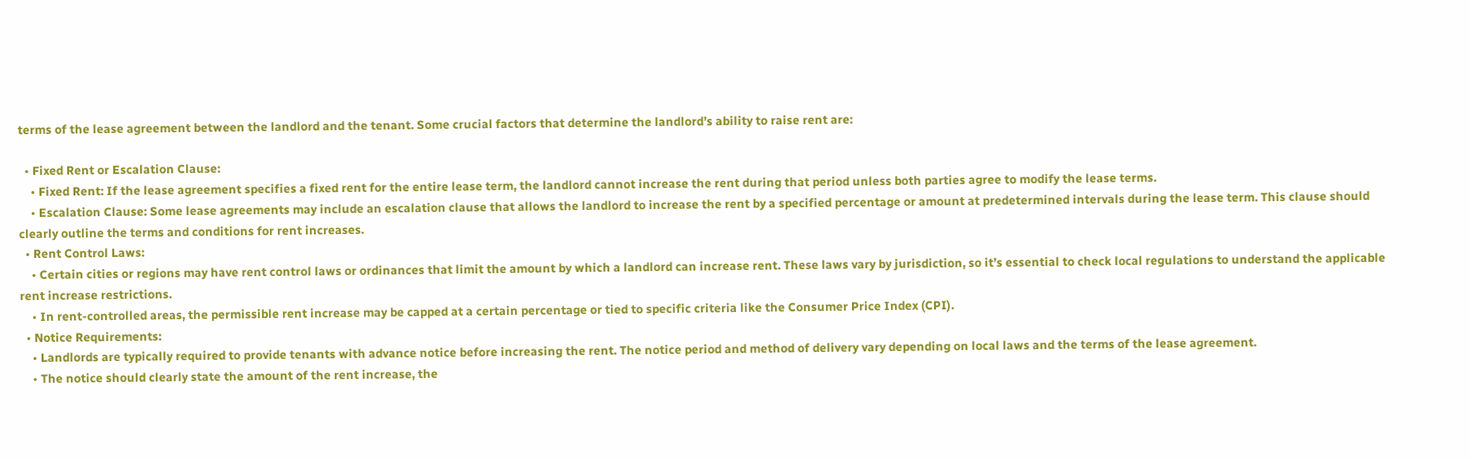terms of the lease agreement between the landlord and the tenant. Some crucial factors that determine the landlord’s ability to raise rent are:

  • Fixed Rent or Escalation Clause:
    • Fixed Rent: If the lease agreement specifies a fixed rent for the entire lease term, the landlord cannot increase the rent during that period unless both parties agree to modify the lease terms.
    • Escalation Clause: Some lease agreements may include an escalation clause that allows the landlord to increase the rent by a specified percentage or amount at predetermined intervals during the lease term. This clause should clearly outline the terms and conditions for rent increases.
  • Rent Control Laws:
    • Certain cities or regions may have rent control laws or ordinances that limit the amount by which a landlord can increase rent. These laws vary by jurisdiction, so it’s essential to check local regulations to understand the applicable rent increase restrictions.
    • In rent-controlled areas, the permissible rent increase may be capped at a certain percentage or tied to specific criteria like the Consumer Price Index (CPI).
  • Notice Requirements:
    • Landlords are typically required to provide tenants with advance notice before increasing the rent. The notice period and method of delivery vary depending on local laws and the terms of the lease agreement.
    • The notice should clearly state the amount of the rent increase, the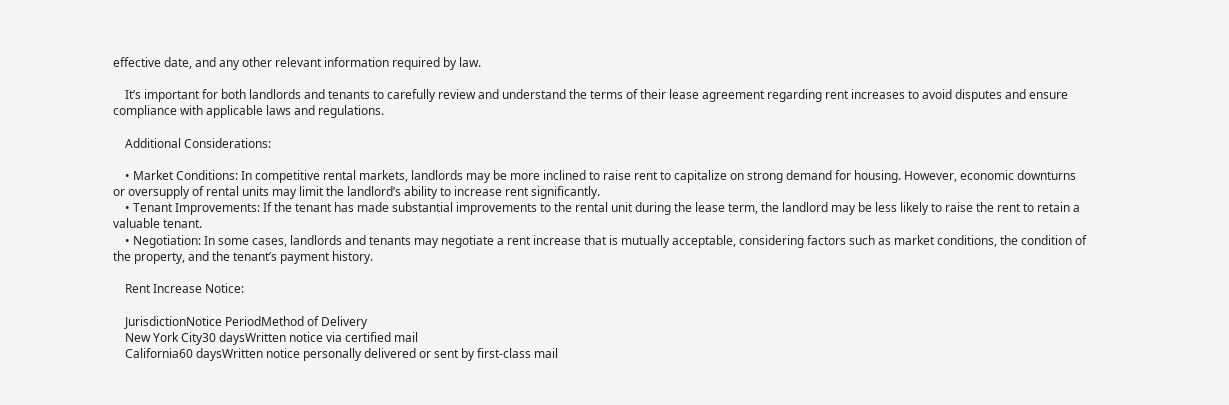effective date, and any other relevant information required by law.

    It’s important for both landlords and tenants to carefully review and understand the terms of their lease agreement regarding rent increases to avoid disputes and ensure compliance with applicable laws and regulations.

    Additional Considerations:

    • Market Conditions: In competitive rental markets, landlords may be more inclined to raise rent to capitalize on strong demand for housing. However, economic downturns or oversupply of rental units may limit the landlord’s ability to increase rent significantly.
    • Tenant Improvements: If the tenant has made substantial improvements to the rental unit during the lease term, the landlord may be less likely to raise the rent to retain a valuable tenant.
    • Negotiation: In some cases, landlords and tenants may negotiate a rent increase that is mutually acceptable, considering factors such as market conditions, the condition of the property, and the tenant’s payment history.

    Rent Increase Notice:

    JurisdictionNotice PeriodMethod of Delivery
    New York City30 daysWritten notice via certified mail
    California60 daysWritten notice personally delivered or sent by first-class mail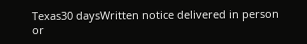Texas30 daysWritten notice delivered in person or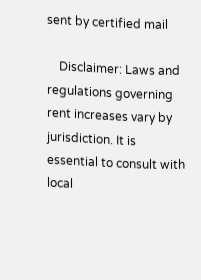sent by certified mail

    Disclaimer: Laws and regulations governing rent increases vary by jurisdiction. It is essential to consult with local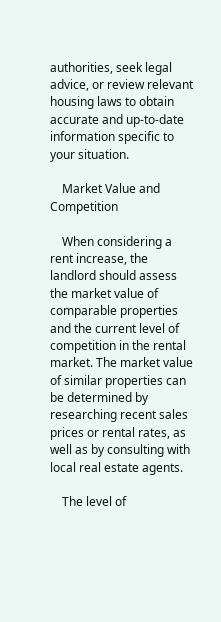authorities, seek legal advice, or review relevant housing laws to obtain accurate and up-to-date information specific to your situation.

    Market Value and Competition

    When considering a rent increase, the landlord should assess the market value of comparable properties and the current level of competition in the rental market. The market value of similar properties can be determined by researching recent sales prices or rental rates, as well as by consulting with local real estate agents.

    The level of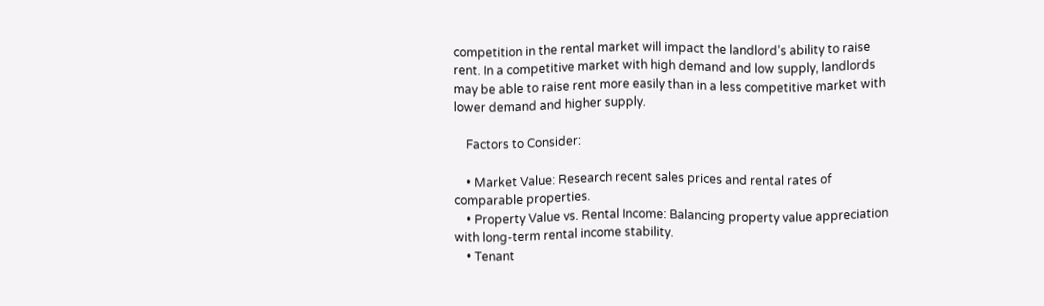competition in the rental market will impact the landlord’s ability to raise rent. In a competitive market with high demand and low supply, landlords may be able to raise rent more easily than in a less competitive market with lower demand and higher supply.

    Factors to Consider:

    • Market Value: Research recent sales prices and rental rates of comparable properties.
    • Property Value vs. Rental Income: Balancing property value appreciation with long-term rental income stability.
    • Tenant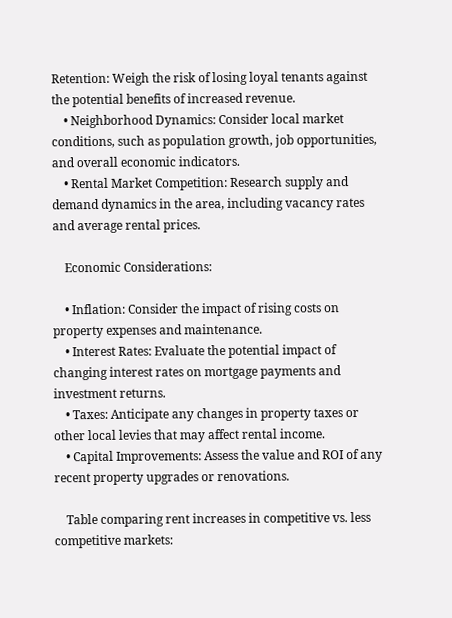Retention: Weigh the risk of losing loyal tenants against the potential benefits of increased revenue.
    • Neighborhood Dynamics: Consider local market conditions, such as population growth, job opportunities, and overall economic indicators.
    • Rental Market Competition: Research supply and demand dynamics in the area, including vacancy rates and average rental prices.

    Economic Considerations:

    • Inflation: Consider the impact of rising costs on property expenses and maintenance.
    • Interest Rates: Evaluate the potential impact of changing interest rates on mortgage payments and investment returns.
    • Taxes: Anticipate any changes in property taxes or other local levies that may affect rental income.
    • Capital Improvements: Assess the value and ROI of any recent property upgrades or renovations.

    Table comparing rent increases in competitive vs. less competitive markets: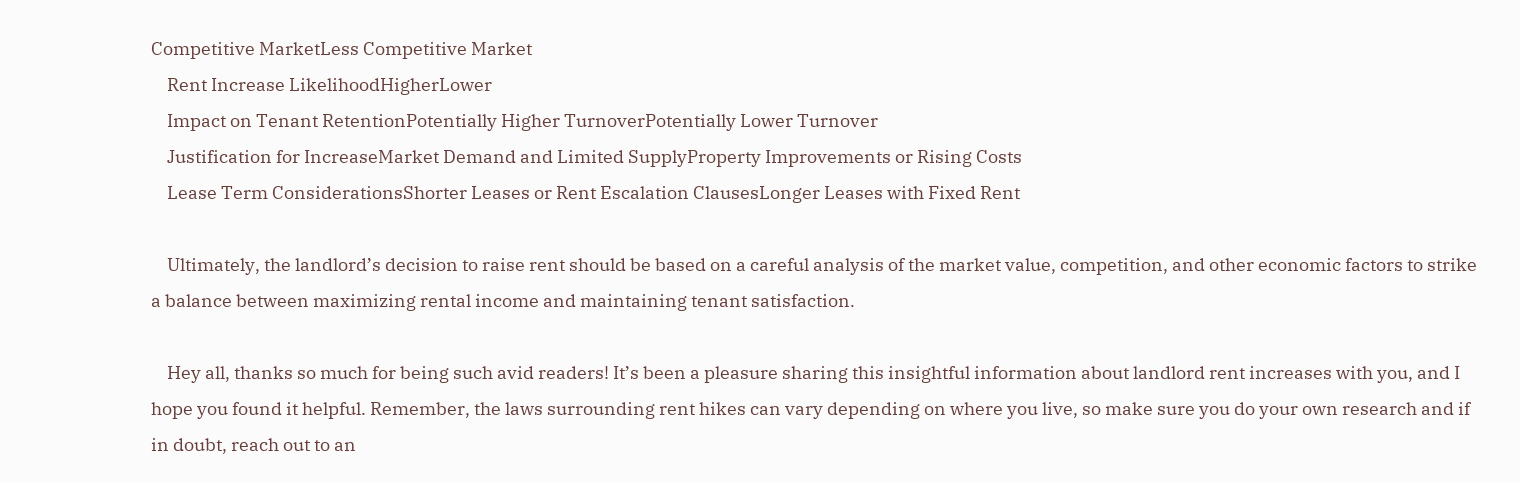Competitive MarketLess Competitive Market
    Rent Increase LikelihoodHigherLower
    Impact on Tenant RetentionPotentially Higher TurnoverPotentially Lower Turnover
    Justification for IncreaseMarket Demand and Limited SupplyProperty Improvements or Rising Costs
    Lease Term ConsiderationsShorter Leases or Rent Escalation ClausesLonger Leases with Fixed Rent

    Ultimately, the landlord’s decision to raise rent should be based on a careful analysis of the market value, competition, and other economic factors to strike a balance between maximizing rental income and maintaining tenant satisfaction.

    Hey all, thanks so much for being such avid readers! It’s been a pleasure sharing this insightful information about landlord rent increases with you, and I hope you found it helpful. Remember, the laws surrounding rent hikes can vary depending on where you live, so make sure you do your own research and if in doubt, reach out to an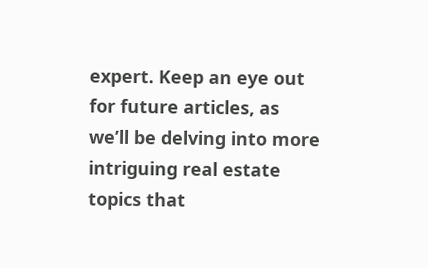expert. Keep an eye out for future articles, as we’ll be delving into more intriguing real estate topics that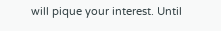will pique your interest. Until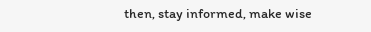then, stay informed, make wise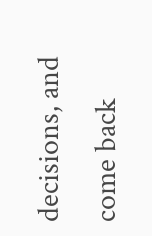decisions, and come back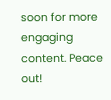soon for more engaging content. Peace out!